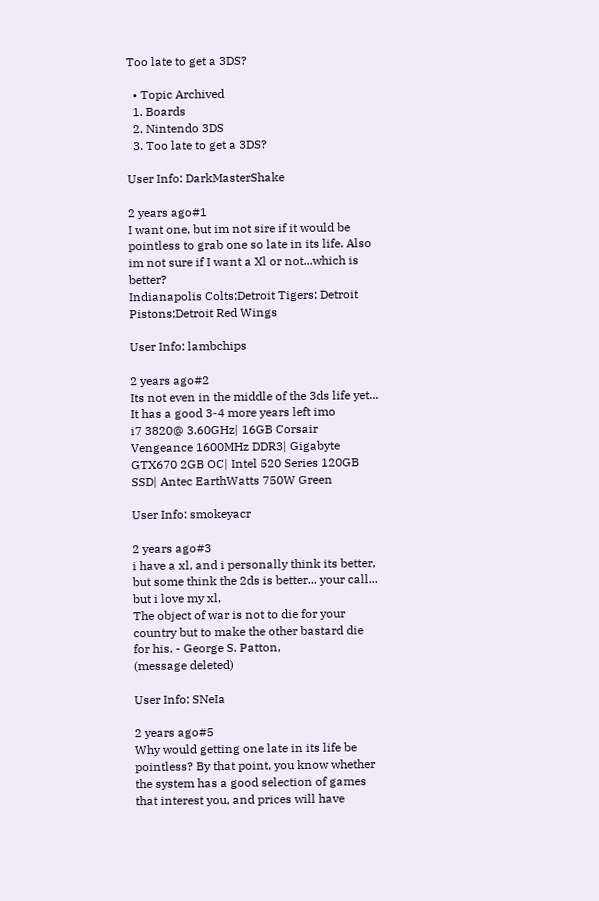Too late to get a 3DS?

  • Topic Archived
  1. Boards
  2. Nintendo 3DS
  3. Too late to get a 3DS?

User Info: DarkMasterShake

2 years ago#1
I want one, but im not sire if it would be pointless to grab one so late in its life. Also im not sure if I want a Xl or not...which is better?
Indianapolis Colts;Detroit Tigers; Detroit Pistons;Detroit Red Wings

User Info: lambchips

2 years ago#2
Its not even in the middle of the 3ds life yet... It has a good 3-4 more years left imo
i7 3820@ 3.60GHz| 16GB Corsair Vengeance 1600MHz DDR3| Gigabyte GTX670 2GB OC| Intel 520 Series 120GB SSD| Antec EarthWatts 750W Green

User Info: smokeyacr

2 years ago#3
i have a xl, and i personally think its better, but some think the 2ds is better... your call... but i love my xl,
The object of war is not to die for your country but to make the other bastard die for his. - George S. Patton,
(message deleted)

User Info: SNeIa

2 years ago#5
Why would getting one late in its life be pointless? By that point, you know whether the system has a good selection of games that interest you, and prices will have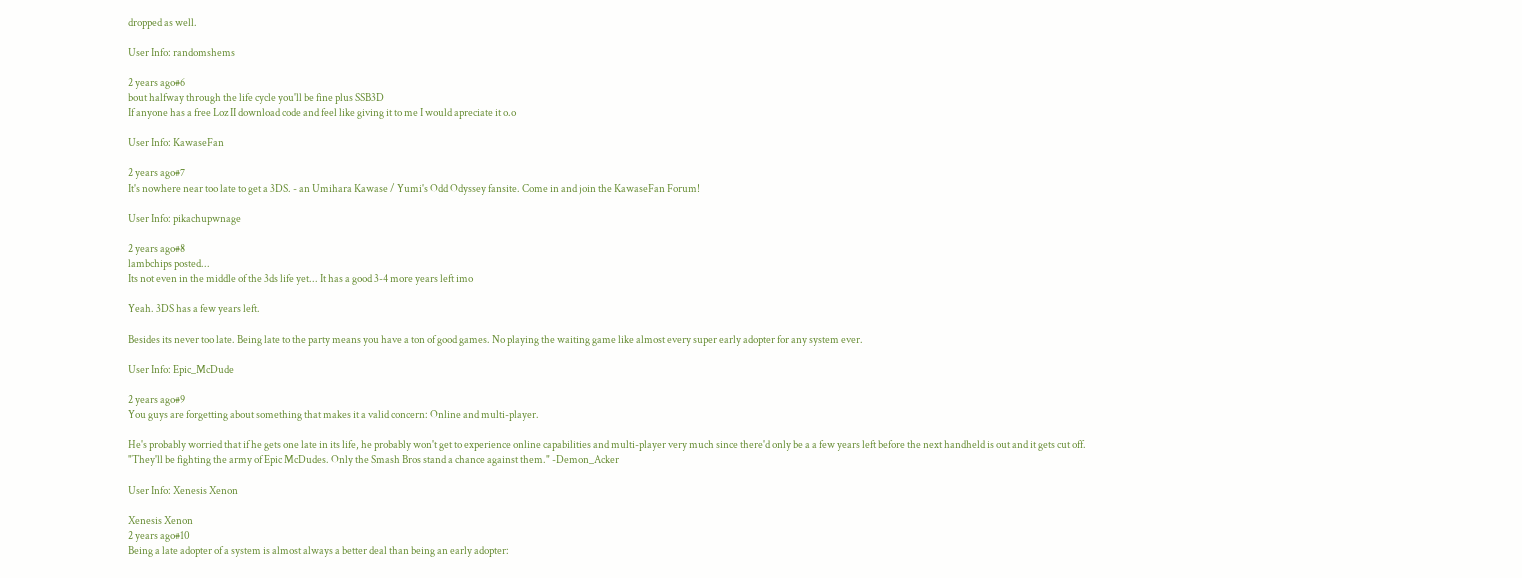dropped as well.

User Info: randomshems

2 years ago#6
bout halfway through the life cycle you'll be fine plus SSB3D
If anyone has a free Loz II download code and feel like giving it to me I would apreciate it o.o

User Info: KawaseFan

2 years ago#7
It's nowhere near too late to get a 3DS. - an Umihara Kawase / Yumi's Odd Odyssey fansite. Come in and join the KawaseFan Forum!

User Info: pikachupwnage

2 years ago#8
lambchips posted...
Its not even in the middle of the 3ds life yet... It has a good 3-4 more years left imo

Yeah. 3DS has a few years left.

Besides its never too late. Being late to the party means you have a ton of good games. No playing the waiting game like almost every super early adopter for any system ever.

User Info: Epic_McDude

2 years ago#9
You guys are forgetting about something that makes it a valid concern: Online and multi-player.

He's probably worried that if he gets one late in its life, he probably won't get to experience online capabilities and multi-player very much since there'd only be a a few years left before the next handheld is out and it gets cut off.
"They'll be fighting the army of Epic McDudes. Only the Smash Bros stand a chance against them." -Demon_Acker

User Info: Xenesis Xenon

Xenesis Xenon
2 years ago#10
Being a late adopter of a system is almost always a better deal than being an early adopter: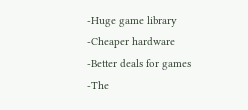-Huge game library
-Cheaper hardware
-Better deals for games
-The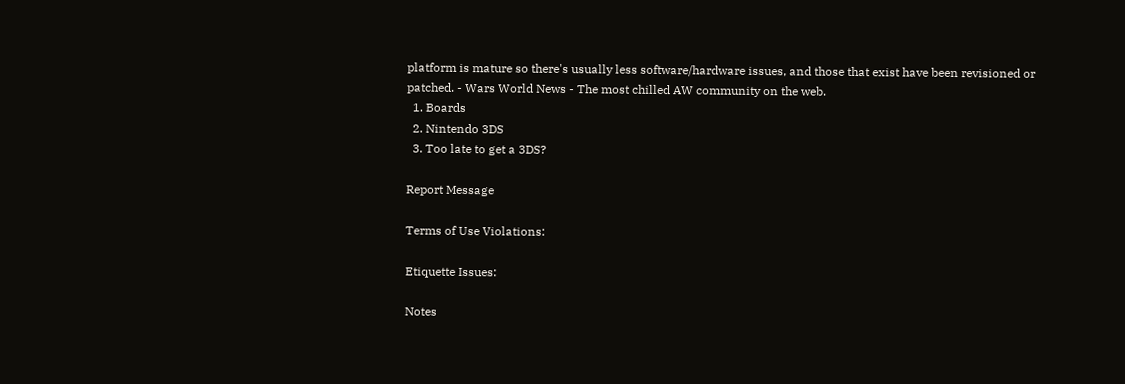platform is mature so there's usually less software/hardware issues, and those that exist have been revisioned or patched. - Wars World News - The most chilled AW community on the web.
  1. Boards
  2. Nintendo 3DS
  3. Too late to get a 3DS?

Report Message

Terms of Use Violations:

Etiquette Issues:

Notes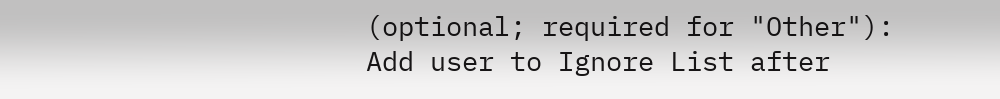(optional; required for "Other"):
Add user to Ignore List after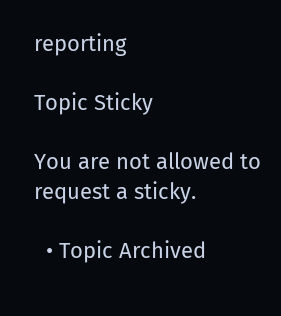reporting

Topic Sticky

You are not allowed to request a sticky.

  • Topic Archived